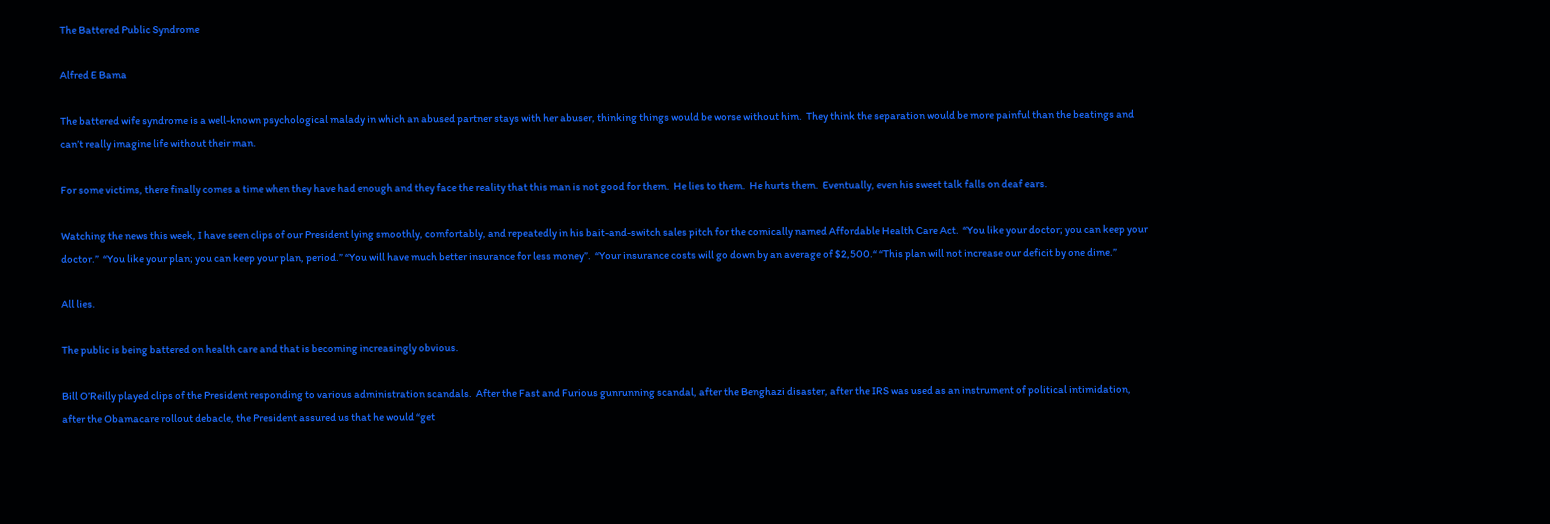The Battered Public Syndrome

Alfred E Bama

The battered wife syndrome is a well-known psychological malady in which an abused partner stays with her abuser, thinking things would be worse without him.  They think the separation would be more painful than the beatings and can’t really imagine life without their man.

For some victims, there finally comes a time when they have had enough and they face the reality that this man is not good for them.  He lies to them.  He hurts them.  Eventually, even his sweet talk falls on deaf ears.

Watching the news this week, I have seen clips of our President lying smoothly, comfortably, and repeatedly in his bait-and-switch sales pitch for the comically named Affordable Health Care Act.  “You like your doctor; you can keep your doctor.”  “You like your plan; you can keep your plan, period.” “You will have much better insurance for less money”.  “Your insurance costs will go down by an average of $2,500.“ “This plan will not increase our deficit by one dime.”

All lies.

The public is being battered on health care and that is becoming increasingly obvious.

Bill O’Reilly played clips of the President responding to various administration scandals.  After the Fast and Furious gunrunning scandal, after the Benghazi disaster, after the IRS was used as an instrument of political intimidation, after the Obamacare rollout debacle, the President assured us that he would “get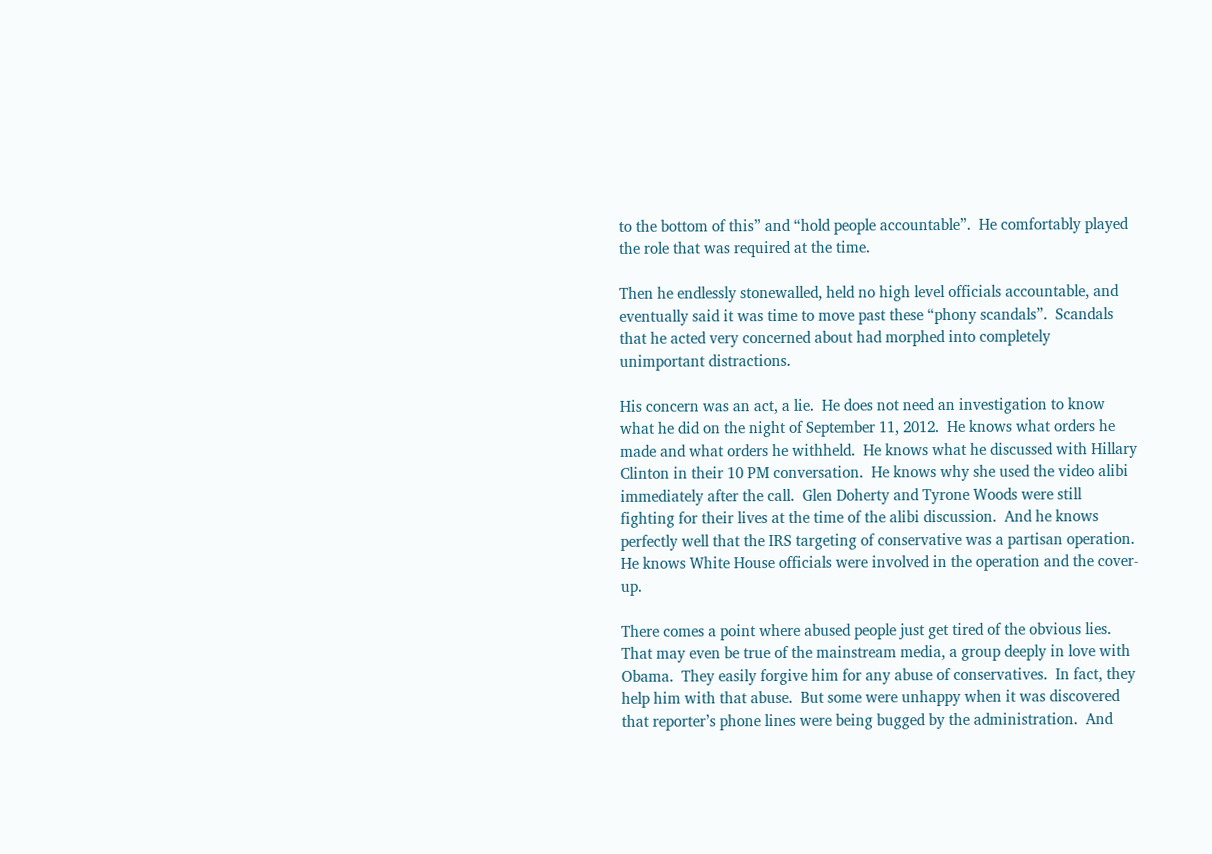to the bottom of this” and “hold people accountable”.  He comfortably played the role that was required at the time.

Then he endlessly stonewalled, held no high level officials accountable, and eventually said it was time to move past these “phony scandals”.  Scandals that he acted very concerned about had morphed into completely unimportant distractions.

His concern was an act, a lie.  He does not need an investigation to know what he did on the night of September 11, 2012.  He knows what orders he made and what orders he withheld.  He knows what he discussed with Hillary Clinton in their 10 PM conversation.  He knows why she used the video alibi immediately after the call.  Glen Doherty and Tyrone Woods were still fighting for their lives at the time of the alibi discussion.  And he knows perfectly well that the IRS targeting of conservative was a partisan operation. He knows White House officials were involved in the operation and the cover-up.

There comes a point where abused people just get tired of the obvious lies.  That may even be true of the mainstream media, a group deeply in love with Obama.  They easily forgive him for any abuse of conservatives.  In fact, they help him with that abuse.  But some were unhappy when it was discovered that reporter’s phone lines were being bugged by the administration.  And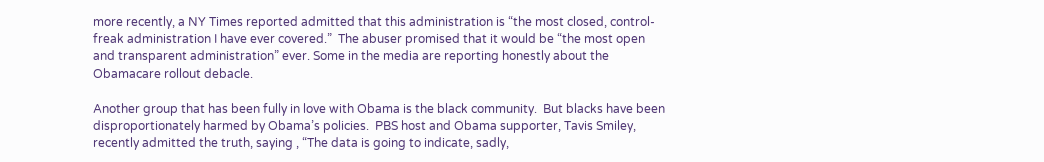more recently, a NY Times reported admitted that this administration is “the most closed, control-freak administration I have ever covered.”  The abuser promised that it would be “the most open and transparent administration” ever. Some in the media are reporting honestly about the Obamacare rollout debacle.

Another group that has been fully in love with Obama is the black community.  But blacks have been disproportionately harmed by Obama’s policies.  PBS host and Obama supporter, Tavis Smiley, recently admitted the truth, saying , “The data is going to indicate, sadly,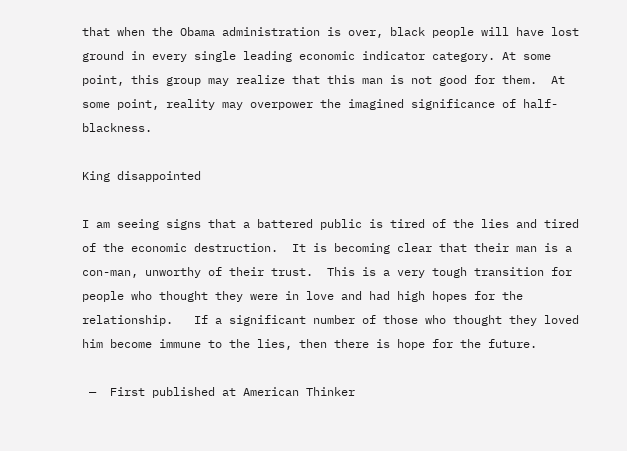that when the Obama administration is over, black people will have lost ground in every single leading economic indicator category. At some point, this group may realize that this man is not good for them.  At some point, reality may overpower the imagined significance of half-blackness.

King disappointed

I am seeing signs that a battered public is tired of the lies and tired of the economic destruction.  It is becoming clear that their man is a con-man, unworthy of their trust.  This is a very tough transition for people who thought they were in love and had high hopes for the relationship.   If a significant number of those who thought they loved him become immune to the lies, then there is hope for the future.

 —  First published at American Thinker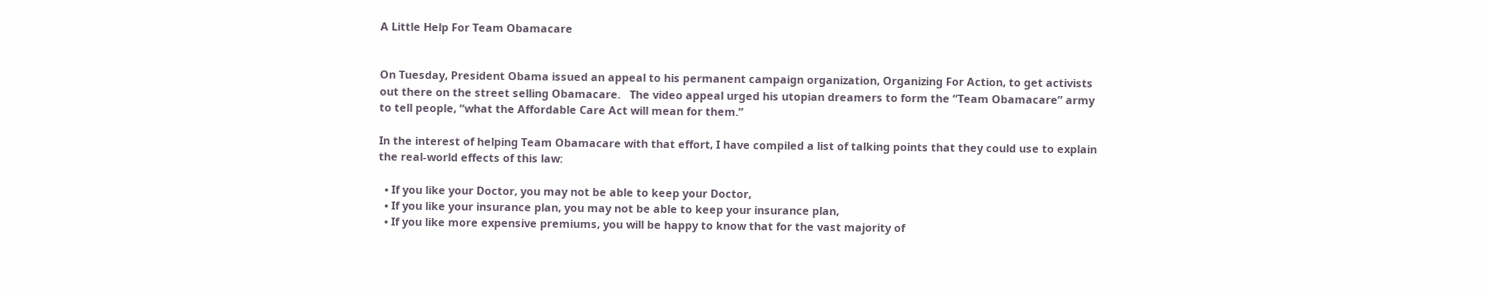A Little Help For Team Obamacare


On Tuesday, President Obama issued an appeal to his permanent campaign organization, Organizing For Action, to get activists out there on the street selling Obamacare.   The video appeal urged his utopian dreamers to form the “Team Obamacare” army to tell people, “what the Affordable Care Act will mean for them.”

In the interest of helping Team Obamacare with that effort, I have compiled a list of talking points that they could use to explain the real-world effects of this law:

  • If you like your Doctor, you may not be able to keep your Doctor,
  • If you like your insurance plan, you may not be able to keep your insurance plan,
  • If you like more expensive premiums, you will be happy to know that for the vast majority of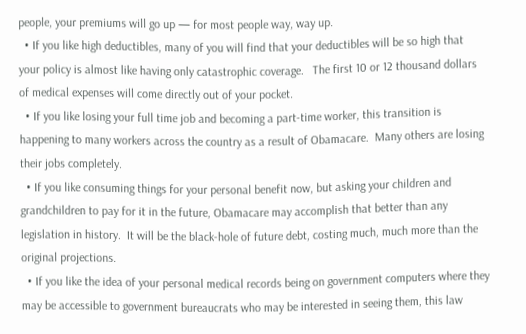people, your premiums will go up — for most people way, way up.
  • If you like high deductibles, many of you will find that your deductibles will be so high that your policy is almost like having only catastrophic coverage.   The first 10 or 12 thousand dollars of medical expenses will come directly out of your pocket.
  • If you like losing your full time job and becoming a part-time worker, this transition is happening to many workers across the country as a result of Obamacare.  Many others are losing their jobs completely.
  • If you like consuming things for your personal benefit now, but asking your children and grandchildren to pay for it in the future, Obamacare may accomplish that better than any legislation in history.  It will be the black-hole of future debt, costing much, much more than the original projections.
  • If you like the idea of your personal medical records being on government computers where they may be accessible to government bureaucrats who may be interested in seeing them, this law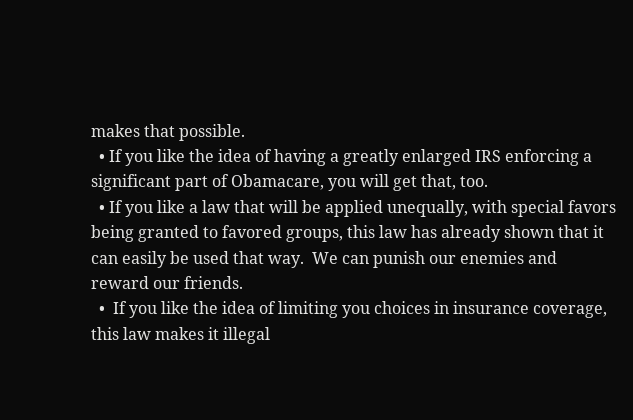makes that possible.
  • If you like the idea of having a greatly enlarged IRS enforcing a significant part of Obamacare, you will get that, too.
  • If you like a law that will be applied unequally, with special favors being granted to favored groups, this law has already shown that it can easily be used that way.  We can punish our enemies and reward our friends.
  •  If you like the idea of limiting you choices in insurance coverage, this law makes it illegal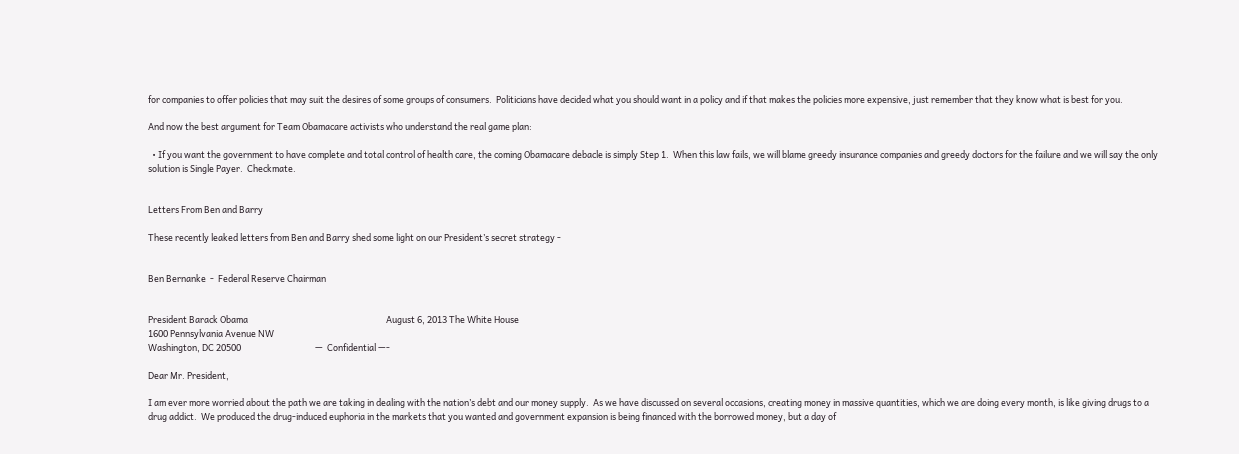for companies to offer policies that may suit the desires of some groups of consumers.  Politicians have decided what you should want in a policy and if that makes the policies more expensive, just remember that they know what is best for you.

And now the best argument for Team Obamacare activists who understand the real game plan:

  • If you want the government to have complete and total control of health care, the coming Obamacare debacle is simply Step 1.  When this law fails, we will blame greedy insurance companies and greedy doctors for the failure and we will say the only solution is Single Payer.  Checkmate.


Letters From Ben and Barry

These recently leaked letters from Ben and Barry shed some light on our President’s secret strategy -


Ben Bernanke  -  Federal Reserve Chairman


President Barack Obama                                                                     August 6, 2013 The White House
1600 Pennsylvania Avenue NW
Washington, DC 20500                                     —  Confidential —-

Dear Mr. President,

I am ever more worried about the path we are taking in dealing with the nation’s debt and our money supply.  As we have discussed on several occasions, creating money in massive quantities, which we are doing every month, is like giving drugs to a drug addict.  We produced the drug-induced euphoria in the markets that you wanted and government expansion is being financed with the borrowed money, but a day of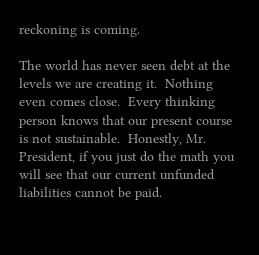reckoning is coming.

The world has never seen debt at the levels we are creating it.  Nothing even comes close.  Every thinking person knows that our present course is not sustainable.  Honestly, Mr. President, if you just do the math you will see that our current unfunded liabilities cannot be paid.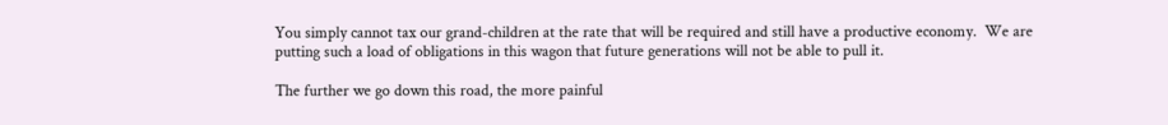You simply cannot tax our grand-children at the rate that will be required and still have a productive economy.  We are putting such a load of obligations in this wagon that future generations will not be able to pull it.

The further we go down this road, the more painful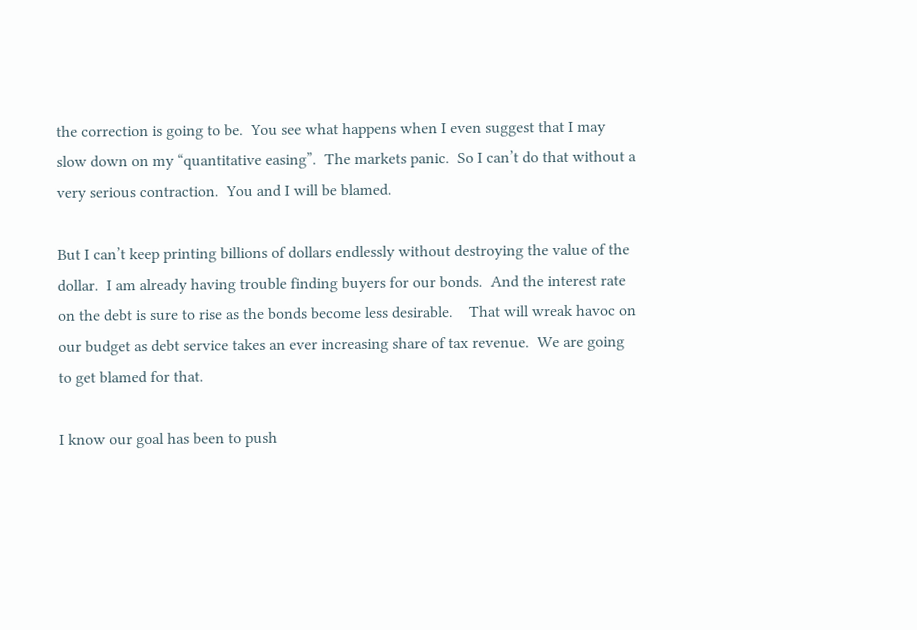the correction is going to be.  You see what happens when I even suggest that I may slow down on my “quantitative easing”.  The markets panic.  So I can’t do that without a very serious contraction.  You and I will be blamed.

But I can’t keep printing billions of dollars endlessly without destroying the value of the dollar.  I am already having trouble finding buyers for our bonds.  And the interest rate on the debt is sure to rise as the bonds become less desirable.    That will wreak havoc on our budget as debt service takes an ever increasing share of tax revenue.  We are going to get blamed for that.

I know our goal has been to push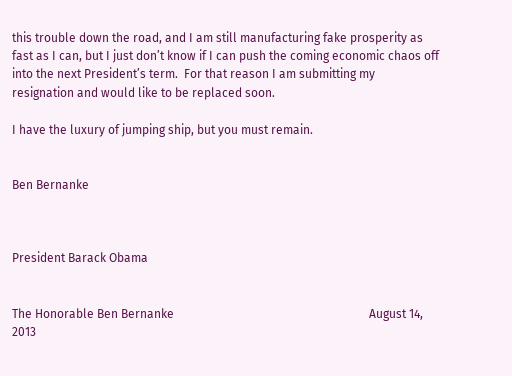this trouble down the road, and I am still manufacturing fake prosperity as fast as I can, but I just don’t know if I can push the coming economic chaos off into the next President’s term.  For that reason I am submitting my resignation and would like to be replaced soon.

I have the luxury of jumping ship, but you must remain.


Ben Bernanke



President Barack Obama


The Honorable Ben Bernanke                                                                 August 14, 2013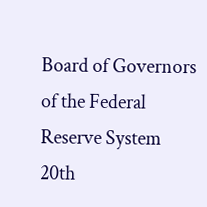Board of Governors of the Federal Reserve System
20th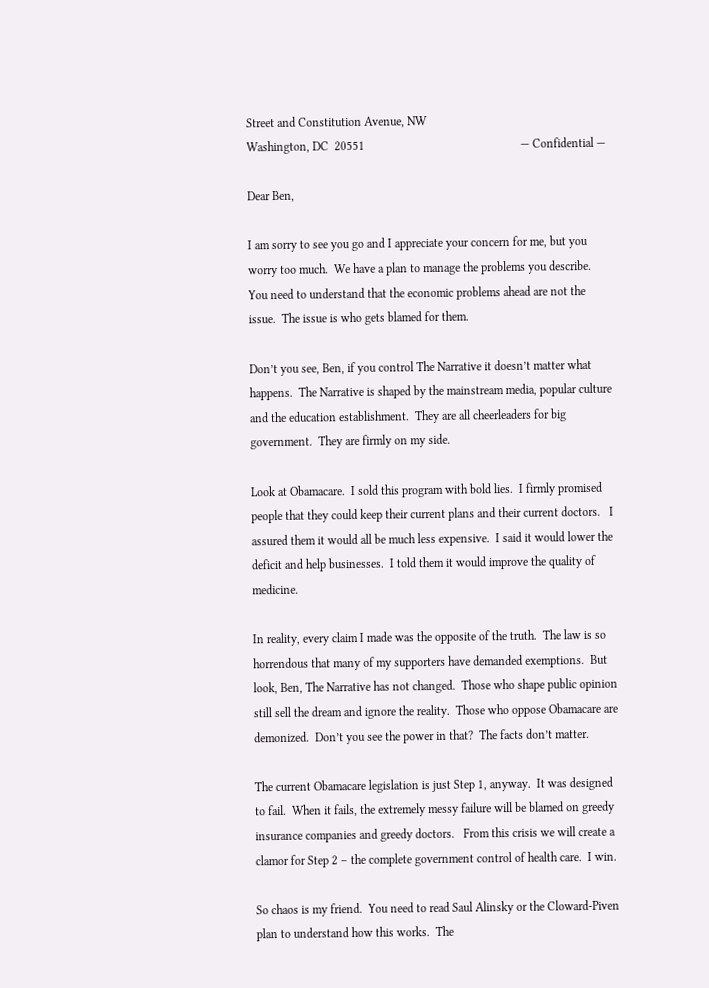Street and Constitution Avenue, NW
Washington, DC  20551                                                    — Confidential —

Dear Ben,

I am sorry to see you go and I appreciate your concern for me, but you worry too much.  We have a plan to manage the problems you describe.  You need to understand that the economic problems ahead are not the issue.  The issue is who gets blamed for them.

Don’t you see, Ben, if you control The Narrative it doesn’t matter what happens.  The Narrative is shaped by the mainstream media, popular culture and the education establishment.  They are all cheerleaders for big government.  They are firmly on my side.

Look at Obamacare.  I sold this program with bold lies.  I firmly promised people that they could keep their current plans and their current doctors.   I assured them it would all be much less expensive.  I said it would lower the deficit and help businesses.  I told them it would improve the quality of medicine.

In reality, every claim I made was the opposite of the truth.  The law is so horrendous that many of my supporters have demanded exemptions.  But look, Ben, The Narrative has not changed.  Those who shape public opinion still sell the dream and ignore the reality.  Those who oppose Obamacare are demonized.  Don’t you see the power in that?  The facts don’t matter.

The current Obamacare legislation is just Step 1, anyway.  It was designed to fail.  When it fails, the extremely messy failure will be blamed on greedy insurance companies and greedy doctors.   From this crisis we will create a clamor for Step 2 – the complete government control of health care.  I win.

So chaos is my friend.  You need to read Saul Alinsky or the Cloward-Piven plan to understand how this works.  The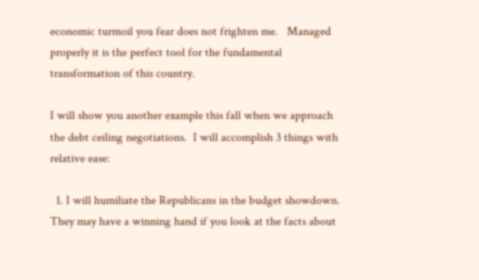economic turmoil you fear does not frighten me.   Managed properly it is the perfect tool for the fundamental transformation of this country.

I will show you another example this fall when we approach the debt ceiling negotiations.  I will accomplish 3 things with relative ease:

  1. I will humiliate the Republicans in the budget showdown.  They may have a winning hand if you look at the facts about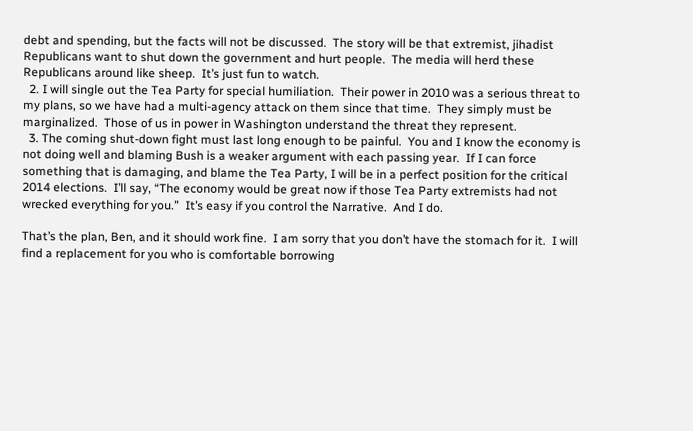debt and spending, but the facts will not be discussed.  The story will be that extremist, jihadist Republicans want to shut down the government and hurt people.  The media will herd these Republicans around like sheep.  It’s just fun to watch.
  2. I will single out the Tea Party for special humiliation.  Their power in 2010 was a serious threat to my plans, so we have had a multi-agency attack on them since that time.  They simply must be marginalized.  Those of us in power in Washington understand the threat they represent.
  3. The coming shut-down fight must last long enough to be painful.  You and I know the economy is not doing well and blaming Bush is a weaker argument with each passing year.  If I can force something that is damaging, and blame the Tea Party, I will be in a perfect position for the critical 2014 elections.  I’ll say, “The economy would be great now if those Tea Party extremists had not wrecked everything for you.”  It’s easy if you control the Narrative.  And I do.

That’s the plan, Ben, and it should work fine.  I am sorry that you don’t have the stomach for it.  I will find a replacement for you who is comfortable borrowing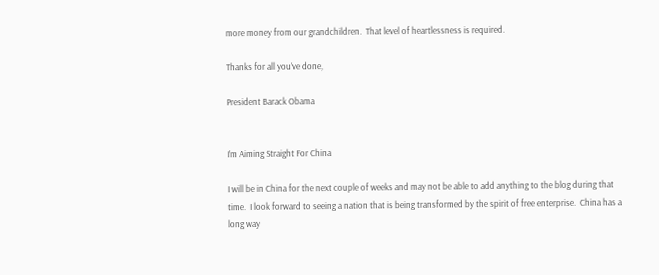more money from our grandchildren.  That level of heartlessness is required.

Thanks for all you’ve done,

President Barack Obama


I’m Aiming Straight For China

I will be in China for the next couple of weeks and may not be able to add anything to the blog during that time.  I look forward to seeing a nation that is being transformed by the spirit of free enterprise.  China has a long way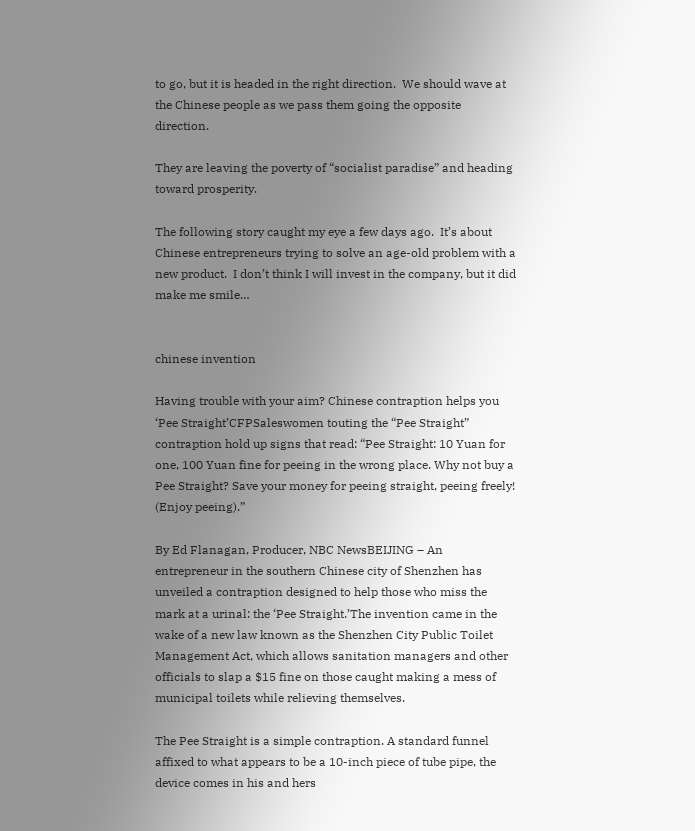to go, but it is headed in the right direction.  We should wave at the Chinese people as we pass them going the opposite direction.

They are leaving the poverty of “socialist paradise” and heading toward prosperity.

The following story caught my eye a few days ago.  It’s about Chinese entrepreneurs trying to solve an age-old problem with a new product.  I don’t think I will invest in the company, but it did make me smile…


chinese invention

Having trouble with your aim? Chinese contraption helps you ‘Pee Straight’CFPSaleswomen touting the “Pee Straight” contraption hold up signs that read: “Pee Straight: 10 Yuan for one, 100 Yuan fine for peeing in the wrong place. Why not buy a Pee Straight? Save your money for peeing straight, peeing freely! (Enjoy peeing).”

By Ed Flanagan, Producer, NBC NewsBEIJING – An entrepreneur in the southern Chinese city of Shenzhen has unveiled a contraption designed to help those who miss the mark at a urinal: the ‘Pee Straight.’The invention came in the wake of a new law known as the Shenzhen City Public Toilet Management Act, which allows sanitation managers and other officials to slap a $15 fine on those caught making a mess of municipal toilets while relieving themselves.

The Pee Straight is a simple contraption. A standard funnel affixed to what appears to be a 10-inch piece of tube pipe, the device comes in his and hers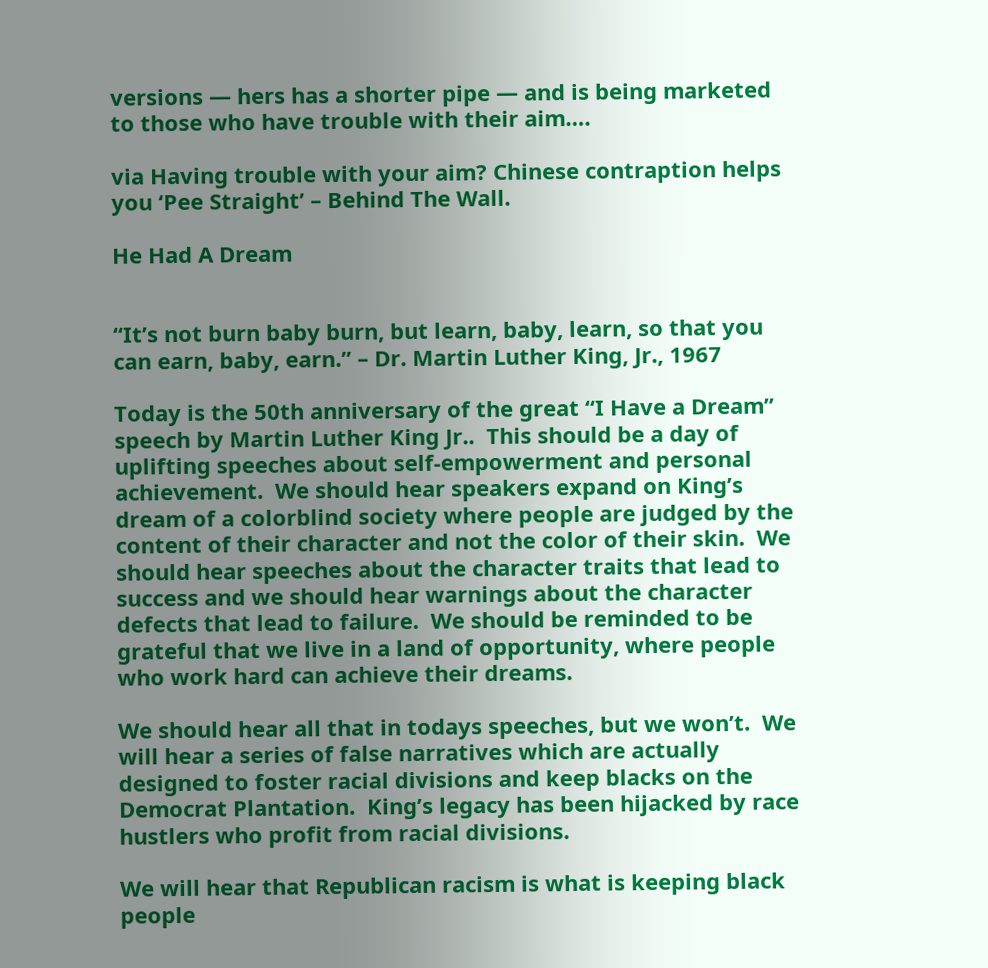versions — hers has a shorter pipe — and is being marketed to those who have trouble with their aim….

via Having trouble with your aim? Chinese contraption helps you ‘Pee Straight’ – Behind The Wall.

He Had A Dream


“It’s not burn baby burn, but learn, baby, learn, so that you can earn, baby, earn.” – Dr. Martin Luther King, Jr., 1967

Today is the 50th anniversary of the great “I Have a Dream” speech by Martin Luther King Jr..  This should be a day of uplifting speeches about self-empowerment and personal achievement.  We should hear speakers expand on King’s dream of a colorblind society where people are judged by the content of their character and not the color of their skin.  We should hear speeches about the character traits that lead to success and we should hear warnings about the character defects that lead to failure.  We should be reminded to be grateful that we live in a land of opportunity, where people who work hard can achieve their dreams.

We should hear all that in todays speeches, but we won’t.  We will hear a series of false narratives which are actually designed to foster racial divisions and keep blacks on the Democrat Plantation.  King’s legacy has been hijacked by race hustlers who profit from racial divisions.

We will hear that Republican racism is what is keeping black people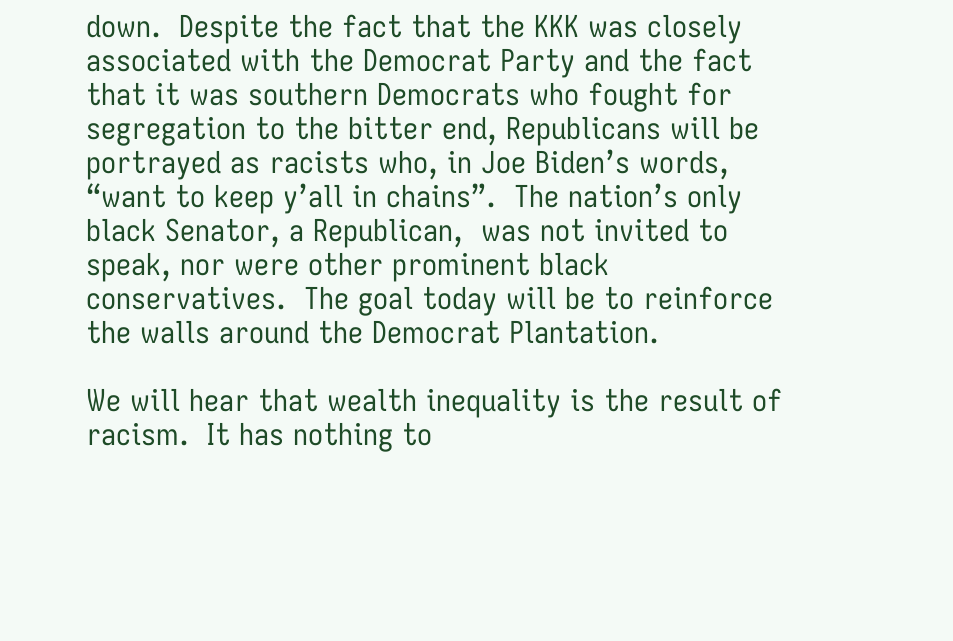down.  Despite the fact that the KKK was closely associated with the Democrat Party and the fact that it was southern Democrats who fought for segregation to the bitter end, Republicans will be portrayed as racists who, in Joe Biden’s words, “want to keep y’all in chains”.  The nation’s only black Senator, a Republican,  was not invited to speak, nor were other prominent black conservatives.  The goal today will be to reinforce the walls around the Democrat Plantation.

We will hear that wealth inequality is the result of racism.  It has nothing to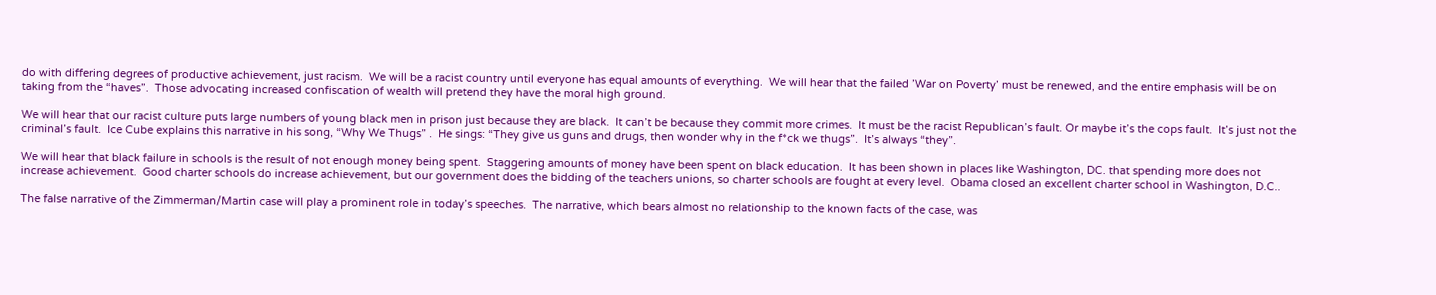do with differing degrees of productive achievement, just racism.  We will be a racist country until everyone has equal amounts of everything.  We will hear that the failed ’War on Poverty’ must be renewed, and the entire emphasis will be on taking from the “haves”.  Those advocating increased confiscation of wealth will pretend they have the moral high ground.

We will hear that our racist culture puts large numbers of young black men in prison just because they are black.  It can’t be because they commit more crimes.  It must be the racist Republican’s fault. Or maybe it’s the cops fault.  It’s just not the criminal’s fault.  Ice Cube explains this narrative in his song, “Why We Thugs” .  He sings: “They give us guns and drugs, then wonder why in the f*ck we thugs”.  It’s always “they”.

We will hear that black failure in schools is the result of not enough money being spent.  Staggering amounts of money have been spent on black education.  It has been shown in places like Washington, DC. that spending more does not increase achievement.  Good charter schools do increase achievement, but our government does the bidding of the teachers unions, so charter schools are fought at every level.  Obama closed an excellent charter school in Washington, D.C..

The false narrative of the Zimmerman/Martin case will play a prominent role in today’s speeches.  The narrative, which bears almost no relationship to the known facts of the case, was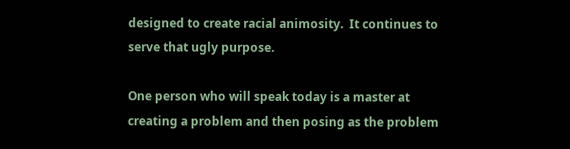designed to create racial animosity.  It continues to serve that ugly purpose.

One person who will speak today is a master at creating a problem and then posing as the problem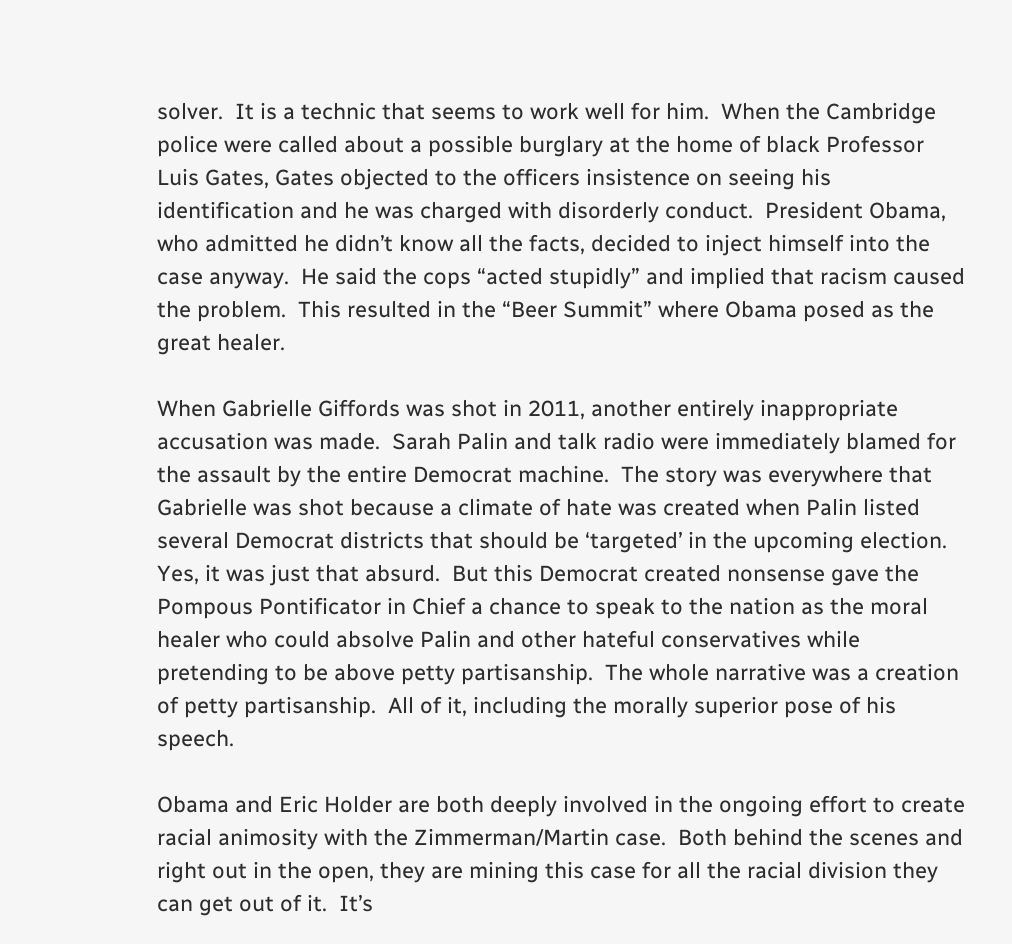solver.  It is a technic that seems to work well for him.  When the Cambridge police were called about a possible burglary at the home of black Professor Luis Gates, Gates objected to the officers insistence on seeing his identification and he was charged with disorderly conduct.  President Obama, who admitted he didn’t know all the facts, decided to inject himself into the case anyway.  He said the cops “acted stupidly” and implied that racism caused the problem.  This resulted in the “Beer Summit” where Obama posed as the great healer.

When Gabrielle Giffords was shot in 2011, another entirely inappropriate accusation was made.  Sarah Palin and talk radio were immediately blamed for the assault by the entire Democrat machine.  The story was everywhere that Gabrielle was shot because a climate of hate was created when Palin listed several Democrat districts that should be ‘targeted’ in the upcoming election.  Yes, it was just that absurd.  But this Democrat created nonsense gave the Pompous Pontificator in Chief a chance to speak to the nation as the moral healer who could absolve Palin and other hateful conservatives while pretending to be above petty partisanship.  The whole narrative was a creation of petty partisanship.  All of it, including the morally superior pose of his speech.

Obama and Eric Holder are both deeply involved in the ongoing effort to create racial animosity with the Zimmerman/Martin case.  Both behind the scenes and right out in the open, they are mining this case for all the racial division they can get out of it.  It’s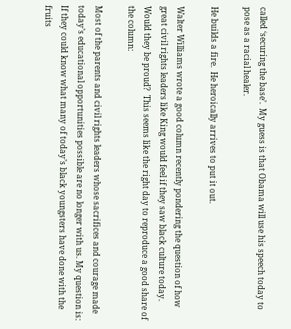called ‘securing the base’.  My guess is that Obama will use his speech today to pose as a racial healer.

He builds a fire.  He heroically arrives to put it out.

Walter Williams wrote a good column recently pondering the question of how great civil rights leaders like King would feel if they saw black culture today.  Would they be proud?  This seems like the right day to reproduce a good share of the column:

Most of the parents and civil rights leaders whose sacrifices and courage made today’s educational opportunities possible are no longer with us. My question is: If they could know what many of today’s black youngsters have done with the fruits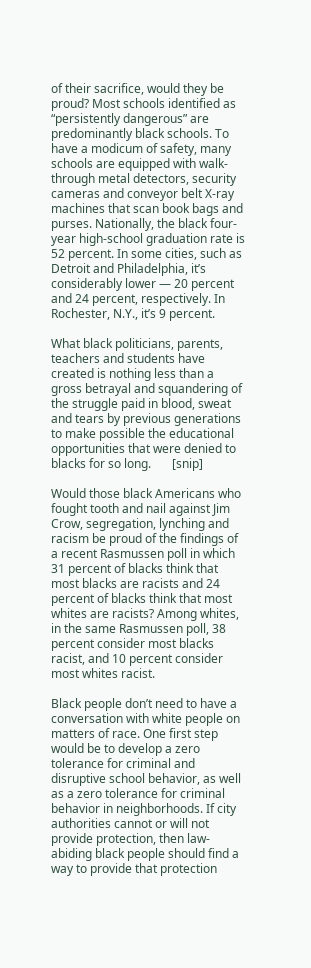of their sacrifice, would they be proud? Most schools identified as “persistently dangerous” are predominantly black schools. To have a modicum of safety, many schools are equipped with walk-through metal detectors, security cameras and conveyor belt X-ray machines that scan book bags and purses. Nationally, the black four-year high-school graduation rate is 52 percent. In some cities, such as Detroit and Philadelphia, it’s considerably lower — 20 percent and 24 percent, respectively. In Rochester, N.Y., it’s 9 percent.

What black politicians, parents, teachers and students have created is nothing less than a gross betrayal and squandering of the struggle paid in blood, sweat and tears by previous generations to make possible the educational opportunities that were denied to blacks for so long.       [snip]

Would those black Americans who fought tooth and nail against Jim Crow, segregation, lynching and racism be proud of the findings of a recent Rasmussen poll in which 31 percent of blacks think that most blacks are racists and 24 percent of blacks think that most whites are racists? Among whites, in the same Rasmussen poll, 38 percent consider most blacks racist, and 10 percent consider most whites racist.

Black people don’t need to have a conversation with white people on matters of race. One first step would be to develop a zero tolerance for criminal and disruptive school behavior, as well as a zero tolerance for criminal behavior in neighborhoods. If city authorities cannot or will not provide protection, then law-abiding black people should find a way to provide that protection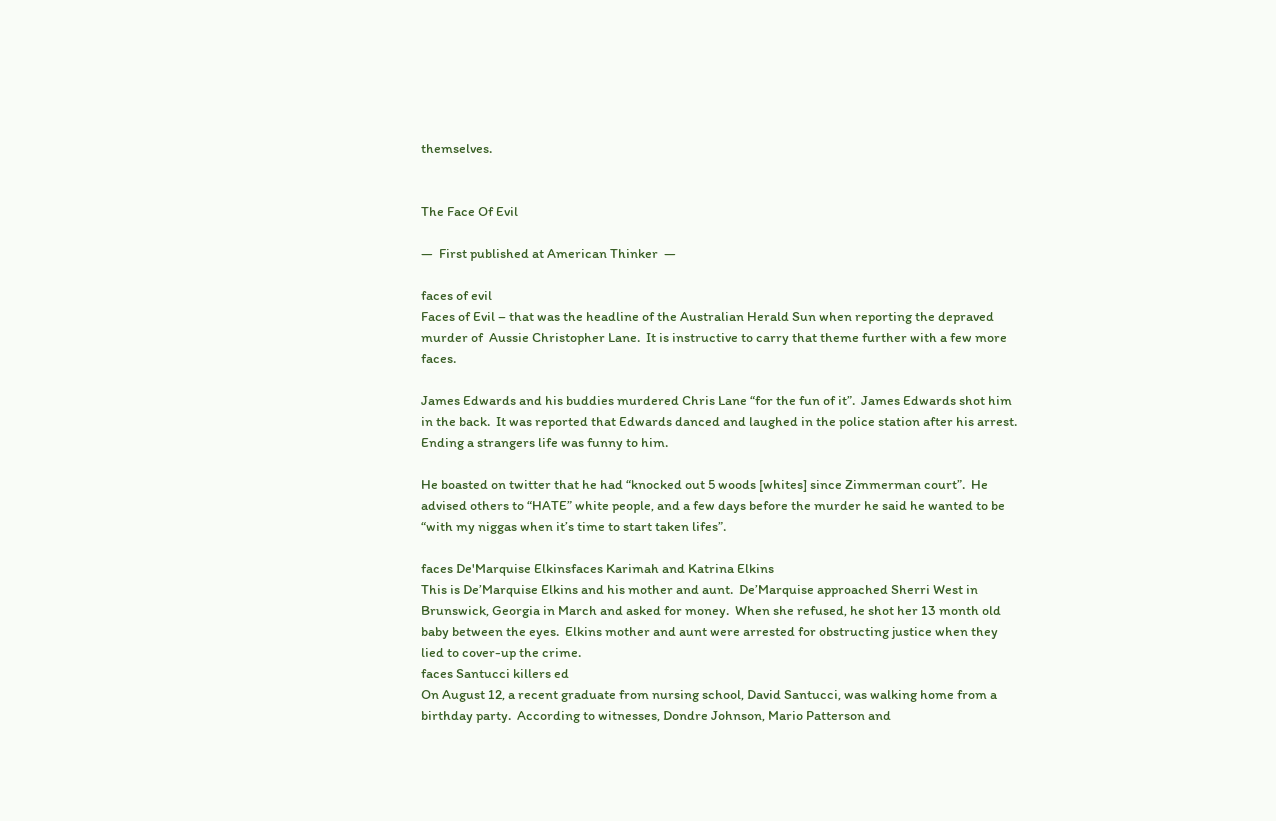themselves.


The Face Of Evil

—  First published at American Thinker  —

faces of evil
Faces of Evil – that was the headline of the Australian Herald Sun when reporting the depraved murder of  Aussie Christopher Lane.  It is instructive to carry that theme further with a few more faces.

James Edwards and his buddies murdered Chris Lane “for the fun of it”.  James Edwards shot him in the back.  It was reported that Edwards danced and laughed in the police station after his arrest.  Ending a strangers life was funny to him.

He boasted on twitter that he had “knocked out 5 woods [whites] since Zimmerman court”.  He advised others to “HATE” white people, and a few days before the murder he said he wanted to be “with my niggas when it’s time to start taken lifes”.

faces De'Marquise Elkinsfaces Karimah and Katrina Elkins
This is De’Marquise Elkins and his mother and aunt.  De’Marquise approached Sherri West in Brunswick, Georgia in March and asked for money.  When she refused, he shot her 13 month old baby between the eyes.  Elkins mother and aunt were arrested for obstructing justice when they lied to cover-up the crime.
faces Santucci killers ed
On August 12, a recent graduate from nursing school, David Santucci, was walking home from a birthday party.  According to witnesses, Dondre Johnson, Mario Patterson and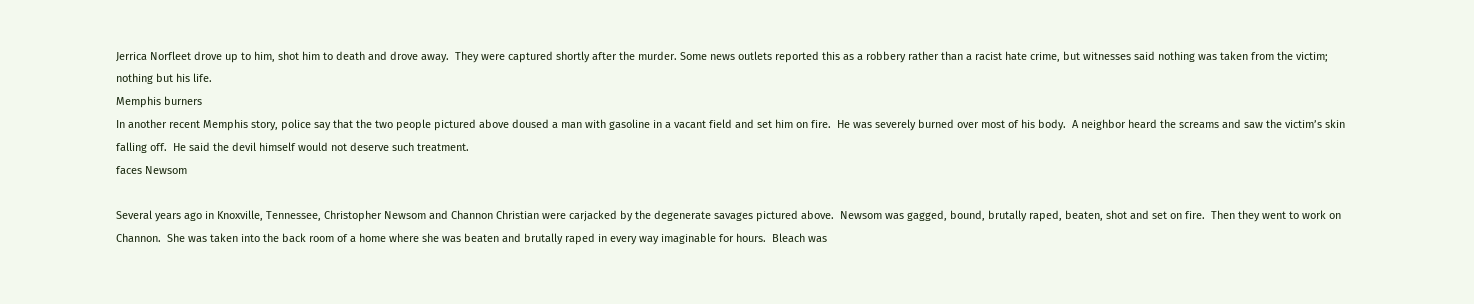Jerrica Norfleet drove up to him, shot him to death and drove away.  They were captured shortly after the murder. Some news outlets reported this as a robbery rather than a racist hate crime, but witnesses said nothing was taken from the victim; nothing but his life.
Memphis burners
In another recent Memphis story, police say that the two people pictured above doused a man with gasoline in a vacant field and set him on fire.  He was severely burned over most of his body.  A neighbor heard the screams and saw the victim’s skin falling off.  He said the devil himself would not deserve such treatment.
faces Newsom

Several years ago in Knoxville, Tennessee, Christopher Newsom and Channon Christian were carjacked by the degenerate savages pictured above.  Newsom was gagged, bound, brutally raped, beaten, shot and set on fire.  Then they went to work on Channon.  She was taken into the back room of a home where she was beaten and brutally raped in every way imaginable for hours.  Bleach was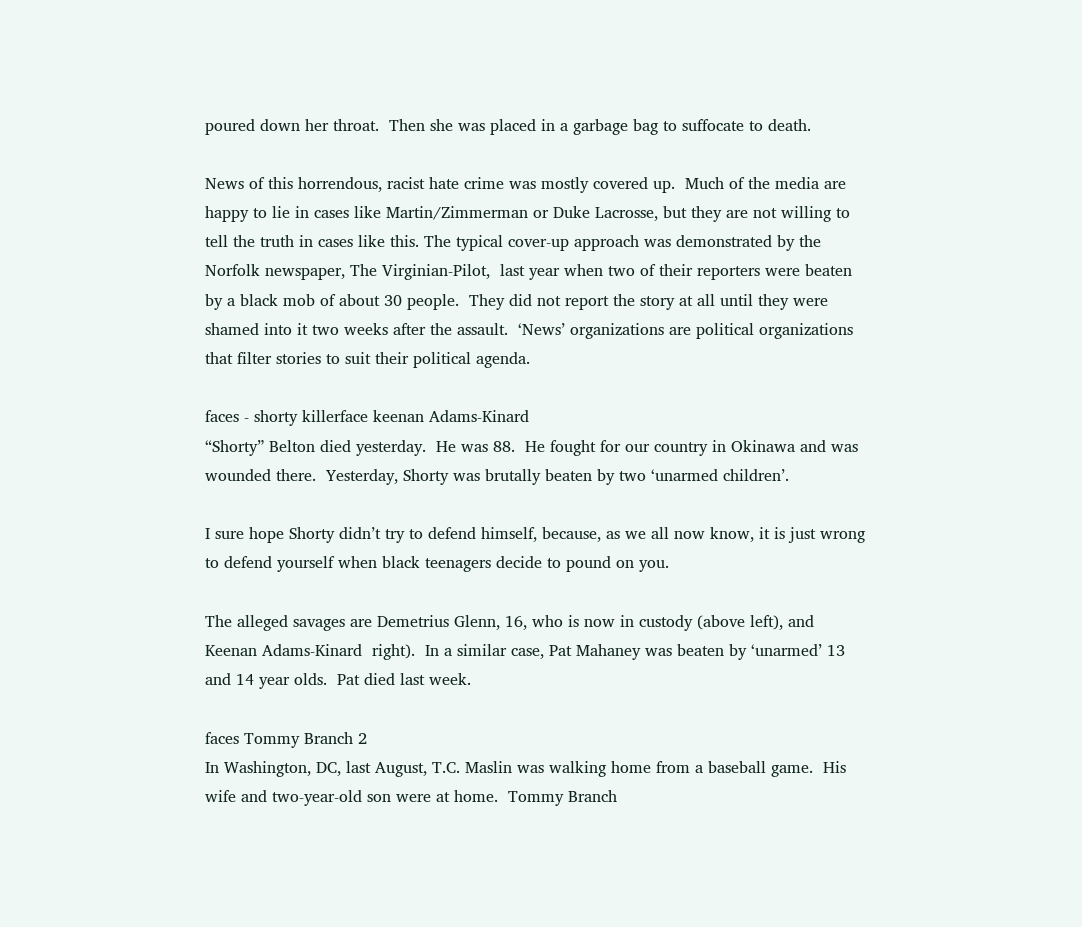poured down her throat.  Then she was placed in a garbage bag to suffocate to death.

News of this horrendous, racist hate crime was mostly covered up.  Much of the media are happy to lie in cases like Martin/Zimmerman or Duke Lacrosse, but they are not willing to tell the truth in cases like this. The typical cover-up approach was demonstrated by the Norfolk newspaper, The Virginian-Pilot,  last year when two of their reporters were beaten by a black mob of about 30 people.  They did not report the story at all until they were shamed into it two weeks after the assault.  ‘News’ organizations are political organizations that filter stories to suit their political agenda.

faces - shorty killerface keenan Adams-Kinard
“Shorty” Belton died yesterday.  He was 88.  He fought for our country in Okinawa and was wounded there.  Yesterday, Shorty was brutally beaten by two ‘unarmed children’.

I sure hope Shorty didn’t try to defend himself, because, as we all now know, it is just wrong to defend yourself when black teenagers decide to pound on you.

The alleged savages are Demetrius Glenn, 16, who is now in custody (above left), and Keenan Adams-Kinard  right).  In a similar case, Pat Mahaney was beaten by ‘unarmed’ 13 and 14 year olds.  Pat died last week.

faces Tommy Branch 2
In Washington, DC, last August, T.C. Maslin was walking home from a baseball game.  His wife and two-year-old son were at home.  Tommy Branch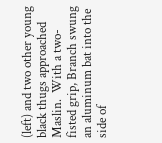(left) and two other young black thugs approached Maslin.  With a two-fisted grip, Branch swung an aluminum bat into the side of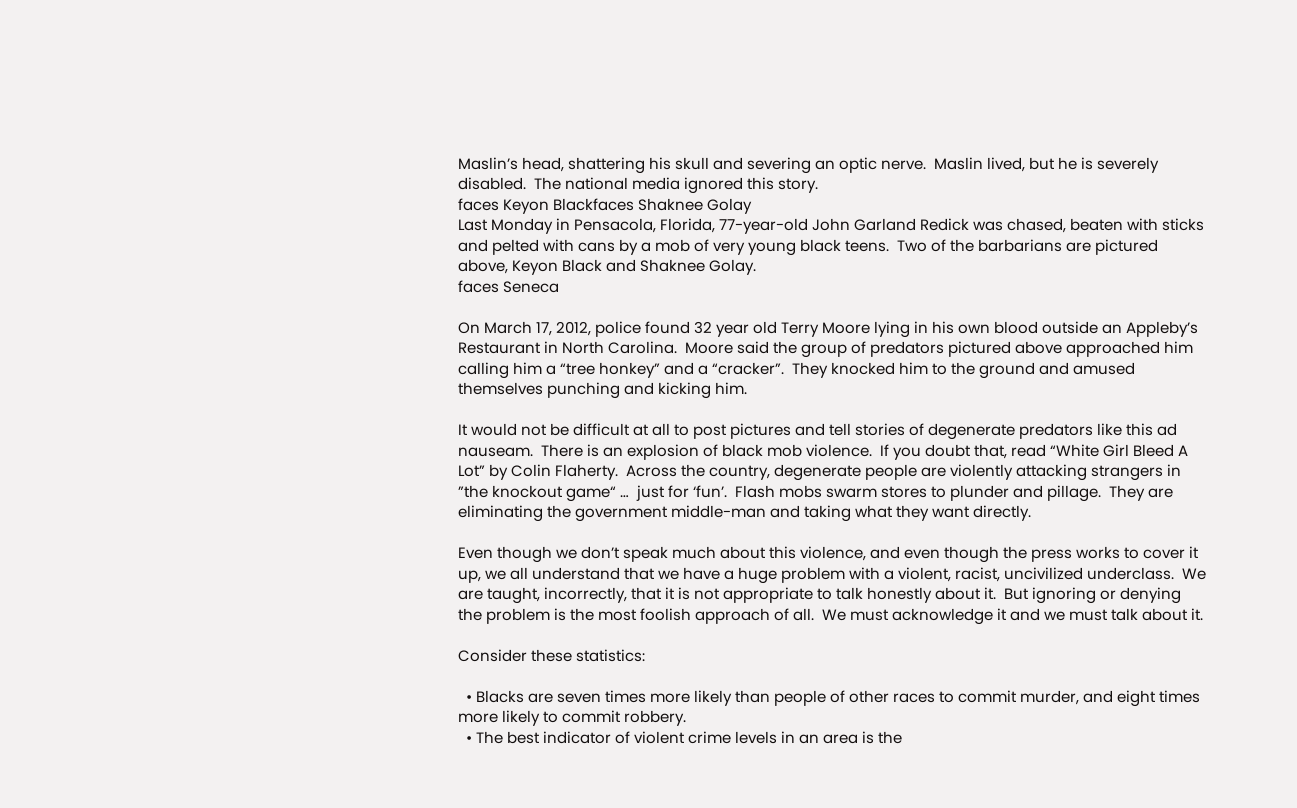Maslin’s head, shattering his skull and severing an optic nerve.  Maslin lived, but he is severely disabled.  The national media ignored this story.
faces Keyon Blackfaces Shaknee Golay
Last Monday in Pensacola, Florida, 77-year-old John Garland Redick was chased, beaten with sticks and pelted with cans by a mob of very young black teens.  Two of the barbarians are pictured above, Keyon Black and Shaknee Golay.
faces Seneca

On March 17, 2012, police found 32 year old Terry Moore lying in his own blood outside an Appleby’s Restaurant in North Carolina.  Moore said the group of predators pictured above approached him calling him a “tree honkey” and a “cracker”.  They knocked him to the ground and amused themselves punching and kicking him.

It would not be difficult at all to post pictures and tell stories of degenerate predators like this ad nauseam.  There is an explosion of black mob violence.  If you doubt that, read “White Girl Bleed A Lot” by Colin Flaherty.  Across the country, degenerate people are violently attacking strangers in ”the knockout game“ …  just for ‘fun’.  Flash mobs swarm stores to plunder and pillage.  They are eliminating the government middle-man and taking what they want directly.

Even though we don’t speak much about this violence, and even though the press works to cover it up, we all understand that we have a huge problem with a violent, racist, uncivilized underclass.  We are taught, incorrectly, that it is not appropriate to talk honestly about it.  But ignoring or denying the problem is the most foolish approach of all.  We must acknowledge it and we must talk about it.

Consider these statistics:

  • Blacks are seven times more likely than people of other races to commit murder, and eight times more likely to commit robbery.
  • The best indicator of violent crime levels in an area is the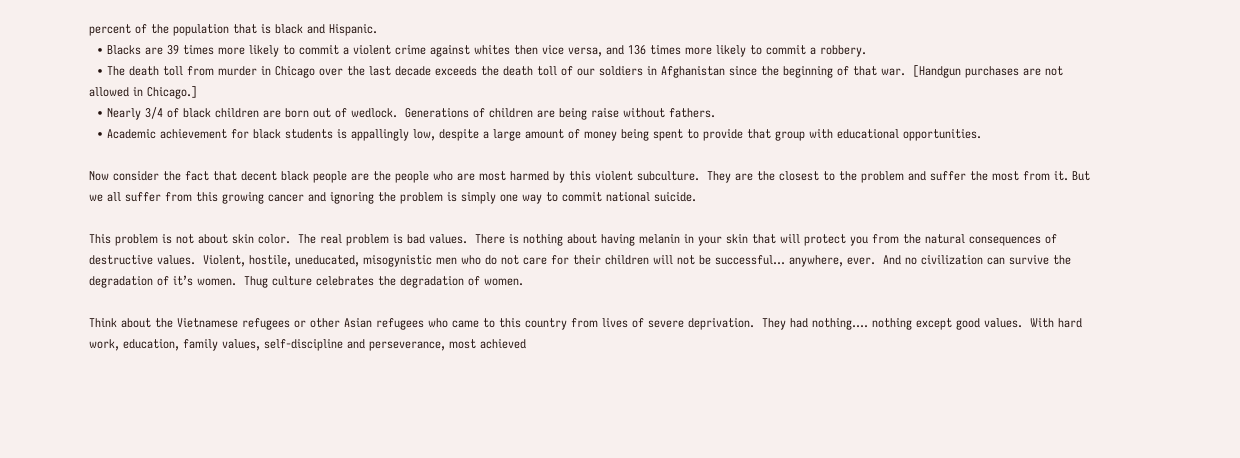percent of the population that is black and Hispanic.
  • Blacks are 39 times more likely to commit a violent crime against whites then vice versa, and 136 times more likely to commit a robbery.
  • The death toll from murder in Chicago over the last decade exceeds the death toll of our soldiers in Afghanistan since the beginning of that war.  [Handgun purchases are not allowed in Chicago.]
  • Nearly 3/4 of black children are born out of wedlock.  Generations of children are being raise without fathers.
  • Academic achievement for black students is appallingly low, despite a large amount of money being spent to provide that group with educational opportunities.

Now consider the fact that decent black people are the people who are most harmed by this violent subculture.  They are the closest to the problem and suffer the most from it. But we all suffer from this growing cancer and ignoring the problem is simply one way to commit national suicide.

This problem is not about skin color.  The real problem is bad values.  There is nothing about having melanin in your skin that will protect you from the natural consequences of destructive values.  Violent, hostile, uneducated, misogynistic men who do not care for their children will not be successful… anywhere, ever.  And no civilization can survive the degradation of it’s women.  Thug culture celebrates the degradation of women.

Think about the Vietnamese refugees or other Asian refugees who came to this country from lives of severe deprivation.  They had nothing…. nothing except good values.  With hard work, education, family values, self-discipline and perseverance, most achieved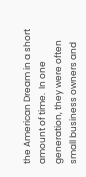the American Dream in a short amount of time.  In one generation, they were often small business owners and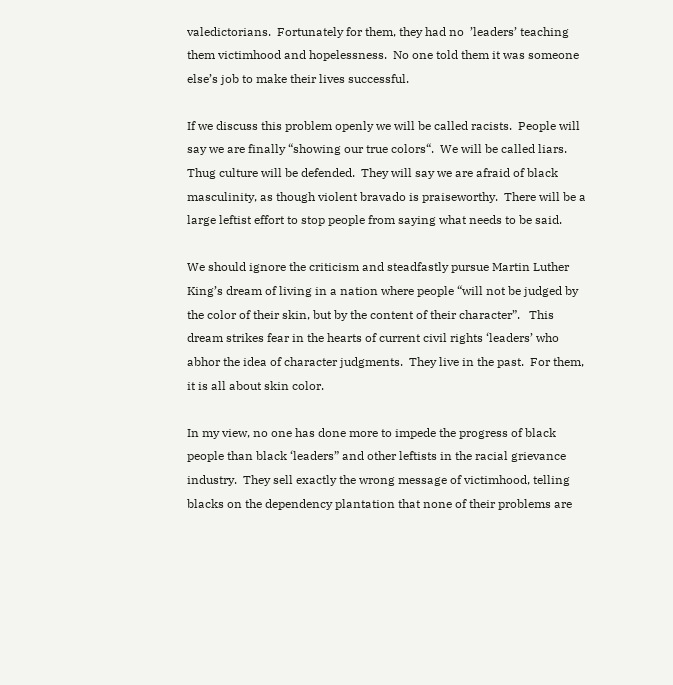valedictorians.  Fortunately for them, they had no  ’leaders’ teaching them victimhood and hopelessness.  No one told them it was someone else’s job to make their lives successful.

If we discuss this problem openly we will be called racists.  People will say we are finally “showing our true colors“.  We will be called liars.  Thug culture will be defended.  They will say we are afraid of black masculinity, as though violent bravado is praiseworthy.  There will be a large leftist effort to stop people from saying what needs to be said.

We should ignore the criticism and steadfastly pursue Martin Luther King’s dream of living in a nation where people “will not be judged by the color of their skin, but by the content of their character”.   This dream strikes fear in the hearts of current civil rights ‘leaders’ who abhor the idea of character judgments.  They live in the past.  For them, it is all about skin color.

In my view, no one has done more to impede the progress of black people than black ‘leaders” and other leftists in the racial grievance industry.  They sell exactly the wrong message of victimhood, telling blacks on the dependency plantation that none of their problems are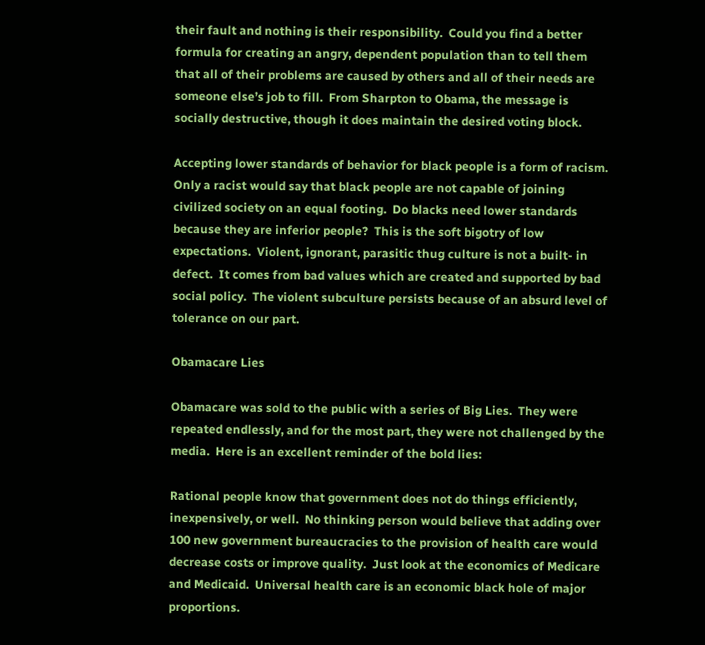their fault and nothing is their responsibility.  Could you find a better formula for creating an angry, dependent population than to tell them that all of their problems are caused by others and all of their needs are someone else’s job to fill.  From Sharpton to Obama, the message is socially destructive, though it does maintain the desired voting block.

Accepting lower standards of behavior for black people is a form of racism.  Only a racist would say that black people are not capable of joining civilized society on an equal footing.  Do blacks need lower standards because they are inferior people?  This is the soft bigotry of low expectations.  Violent, ignorant, parasitic thug culture is not a built- in defect.  It comes from bad values which are created and supported by bad social policy.  The violent subculture persists because of an absurd level of tolerance on our part.

Obamacare Lies

Obamacare was sold to the public with a series of Big Lies.  They were repeated endlessly, and for the most part, they were not challenged by the media.  Here is an excellent reminder of the bold lies:

Rational people know that government does not do things efficiently, inexpensively, or well.  No thinking person would believe that adding over 100 new government bureaucracies to the provision of health care would decrease costs or improve quality.  Just look at the economics of Medicare and Medicaid.  Universal health care is an economic black hole of major proportions.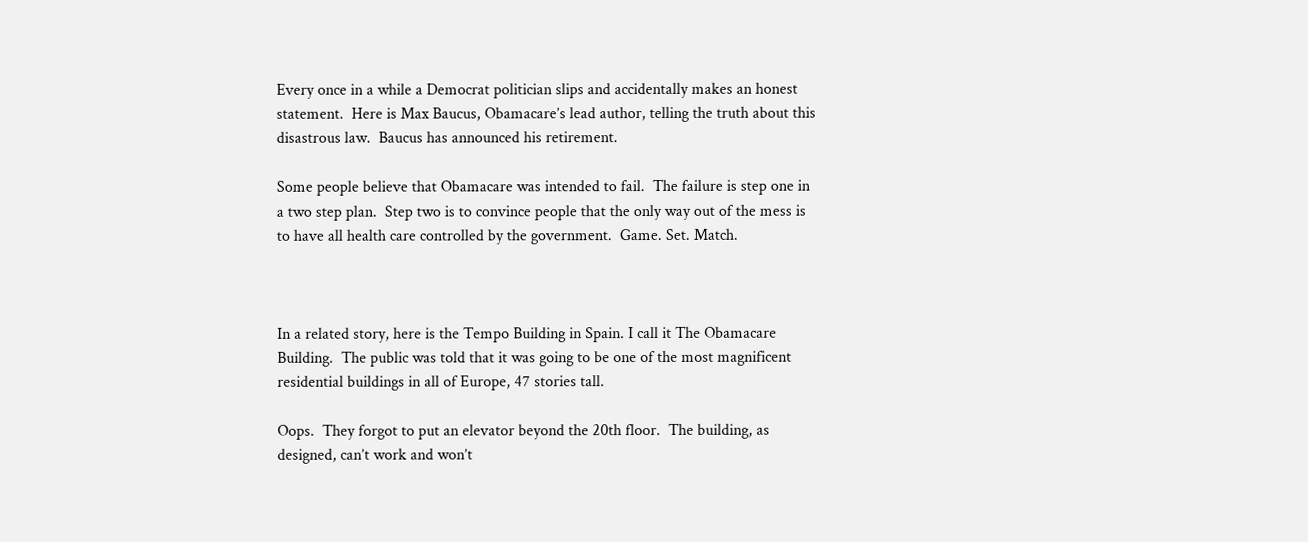Every once in a while a Democrat politician slips and accidentally makes an honest statement.  Here is Max Baucus, Obamacare’s lead author, telling the truth about this disastrous law.  Baucus has announced his retirement.

Some people believe that Obamacare was intended to fail.  The failure is step one in a two step plan.  Step two is to convince people that the only way out of the mess is to have all health care controlled by the government.  Game. Set. Match.



In a related story, here is the Tempo Building in Spain. I call it The Obamacare Building.  The public was told that it was going to be one of the most magnificent residential buildings in all of Europe, 47 stories tall.

Oops.  They forgot to put an elevator beyond the 20th floor.  The building, as designed, can’t work and won’t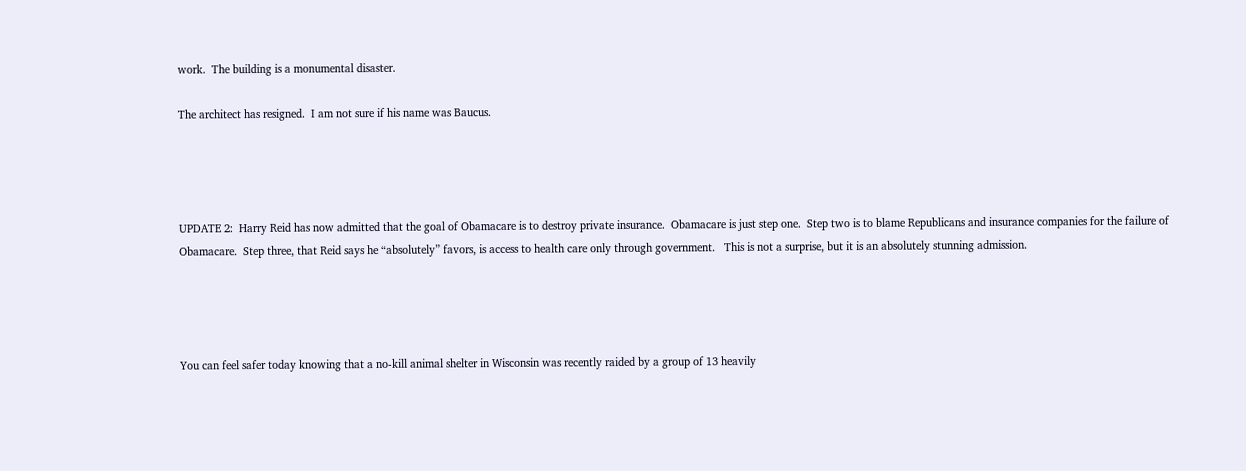work.  The building is a monumental disaster.

The architect has resigned.  I am not sure if his name was Baucus.




UPDATE 2:  Harry Reid has now admitted that the goal of Obamacare is to destroy private insurance.  Obamacare is just step one.  Step two is to blame Republicans and insurance companies for the failure of Obamacare.  Step three, that Reid says he “absolutely” favors, is access to health care only through government.   This is not a surprise, but it is an absolutely stunning admission.




You can feel safer today knowing that a no-kill animal shelter in Wisconsin was recently raided by a group of 13 heavily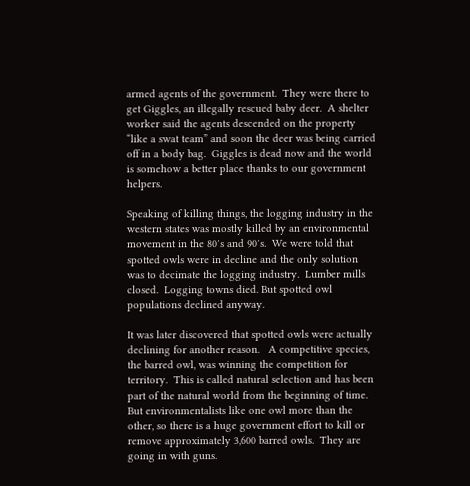armed agents of the government.  They were there to get Giggles, an illegally rescued baby deer.  A shelter worker said the agents descended on the property “like a swat team” and soon the deer was being carried off in a body bag.  Giggles is dead now and the world is somehow a better place thanks to our government helpers.

Speaking of killing things, the logging industry in the western states was mostly killed by an environmental movement in the 80′s and 90′s.  We were told that spotted owls were in decline and the only solution was to decimate the logging industry.  Lumber mills closed.  Logging towns died. But spotted owl populations declined anyway.

It was later discovered that spotted owls were actually declining for another reason.   A competitive species, the barred owl, was winning the competition for territory.  This is called natural selection and has been part of the natural world from the beginning of time.  But environmentalists like one owl more than the other, so there is a huge government effort to kill or remove approximately 3,600 barred owls.  They are going in with guns.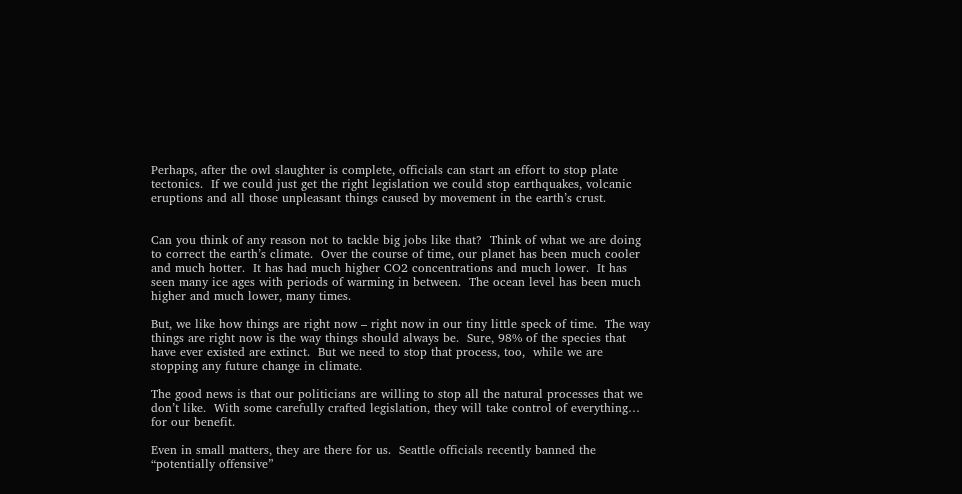Perhaps, after the owl slaughter is complete, officials can start an effort to stop plate tectonics.  If we could just get the right legislation we could stop earthquakes, volcanic eruptions and all those unpleasant things caused by movement in the earth’s crust.


Can you think of any reason not to tackle big jobs like that?  Think of what we are doing to correct the earth’s climate.  Over the course of time, our planet has been much cooler and much hotter.  It has had much higher CO2 concentrations and much lower.  It has seen many ice ages with periods of warming in between.  The ocean level has been much higher and much lower, many times.

But, we like how things are right now – right now in our tiny little speck of time.  The way things are right now is the way things should always be.  Sure, 98% of the species that have ever existed are extinct.  But we need to stop that process, too,  while we are stopping any future change in climate.

The good news is that our politicians are willing to stop all the natural processes that we don’t like.  With some carefully crafted legislation, they will take control of everything… for our benefit.

Even in small matters, they are there for us.  Seattle officials recently banned the “potentially offensive”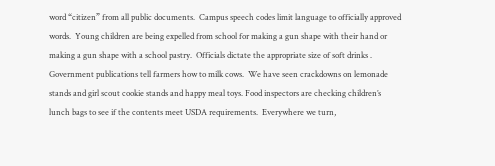word “citizen” from all public documents.  Campus speech codes limit language to officially approved words.  Young children are being expelled from school for making a gun shape with their hand or making a gun shape with a school pastry.  Officials dictate the appropriate size of soft drinks .  Government publications tell farmers how to milk cows.  We have seen crackdowns on lemonade stands and girl scout cookie stands and happy meal toys. Food inspectors are checking children’s lunch bags to see if the contents meet USDA requirements.  Everywhere we turn,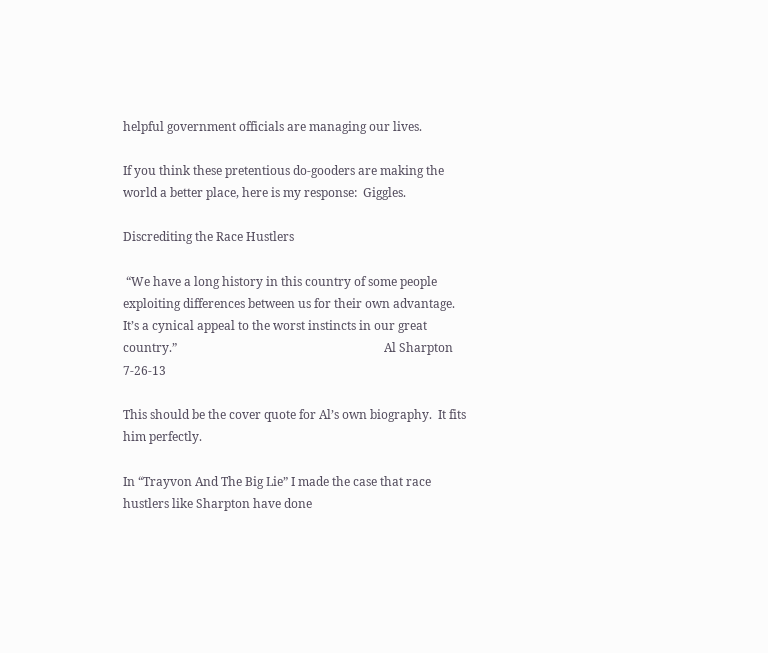helpful government officials are managing our lives.

If you think these pretentious do-gooders are making the world a better place, here is my response:  Giggles.

Discrediting the Race Hustlers

 “We have a long history in this country of some people exploiting differences between us for their own advantage.   It’s a cynical appeal to the worst instincts in our great country.”                                                                     Al Sharpton   7-26-13

This should be the cover quote for Al’s own biography.  It fits him perfectly.

In “Trayvon And The Big Lie” I made the case that race hustlers like Sharpton have done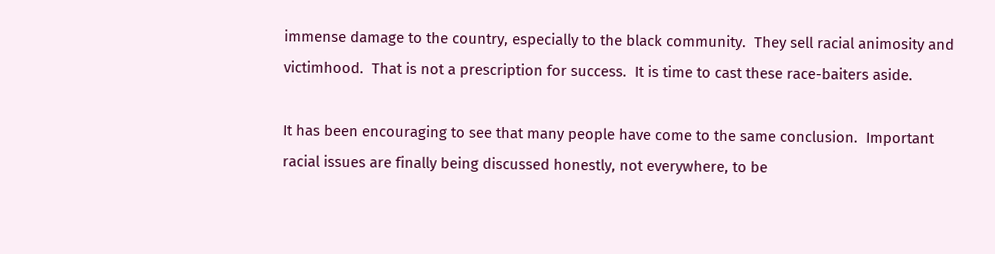immense damage to the country, especially to the black community.  They sell racial animosity and victimhood.  That is not a prescription for success.  It is time to cast these race-baiters aside.

It has been encouraging to see that many people have come to the same conclusion.  Important racial issues are finally being discussed honestly, not everywhere, to be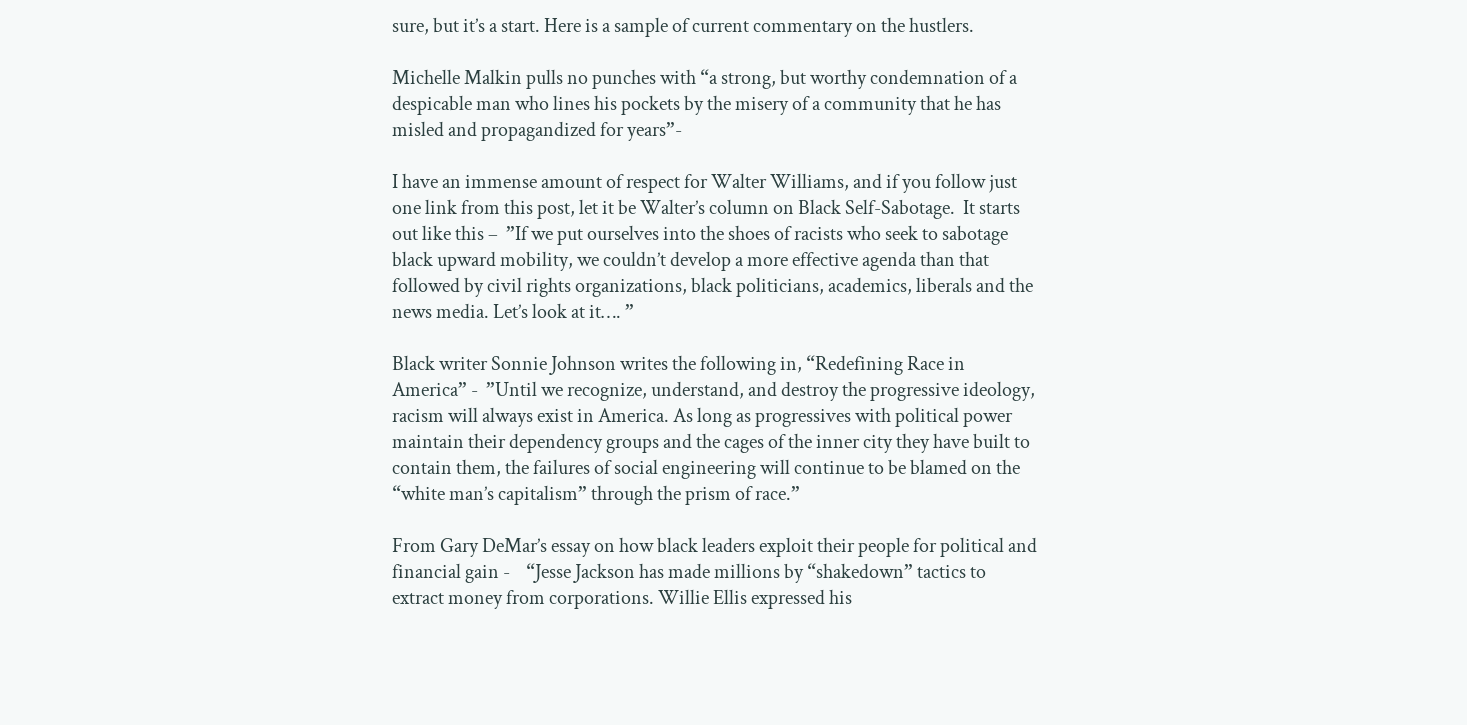sure, but it’s a start. Here is a sample of current commentary on the hustlers.

Michelle Malkin pulls no punches with “a strong, but worthy condemnation of a despicable man who lines his pockets by the misery of a community that he has misled and propagandized for years”-

I have an immense amount of respect for Walter Williams, and if you follow just one link from this post, let it be Walter’s column on Black Self-Sabotage.  It starts out like this –  ”If we put ourselves into the shoes of racists who seek to sabotage black upward mobility, we couldn’t develop a more effective agenda than that followed by civil rights organizations, black politicians, academics, liberals and the news media. Let’s look at it…. ”

Black writer Sonnie Johnson writes the following in, “Redefining Race in America” -  ”Until we recognize, understand, and destroy the progressive ideology, racism will always exist in America. As long as progressives with political power maintain their dependency groups and the cages of the inner city they have built to contain them, the failures of social engineering will continue to be blamed on the “white man’s capitalism” through the prism of race.”

From Gary DeMar’s essay on how black leaders exploit their people for political and financial gain -    “Jesse Jackson has made millions by “shakedown” tactics to extract money from corporations. Willie Ellis expressed his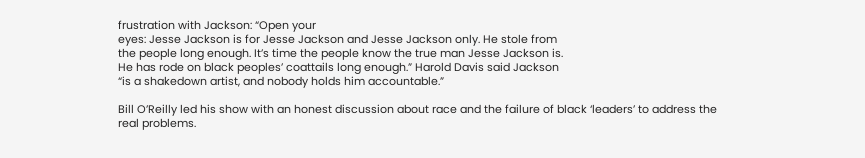frustration with Jackson: “Open your
eyes: Jesse Jackson is for Jesse Jackson and Jesse Jackson only. He stole from
the people long enough. It’s time the people know the true man Jesse Jackson is.
He has rode on black peoples’ coattails long enough.” Harold Davis said Jackson
“is a shakedown artist, and nobody holds him accountable.”

Bill O’Reilly led his show with an honest discussion about race and the failure of black ‘leaders’ to address the real problems.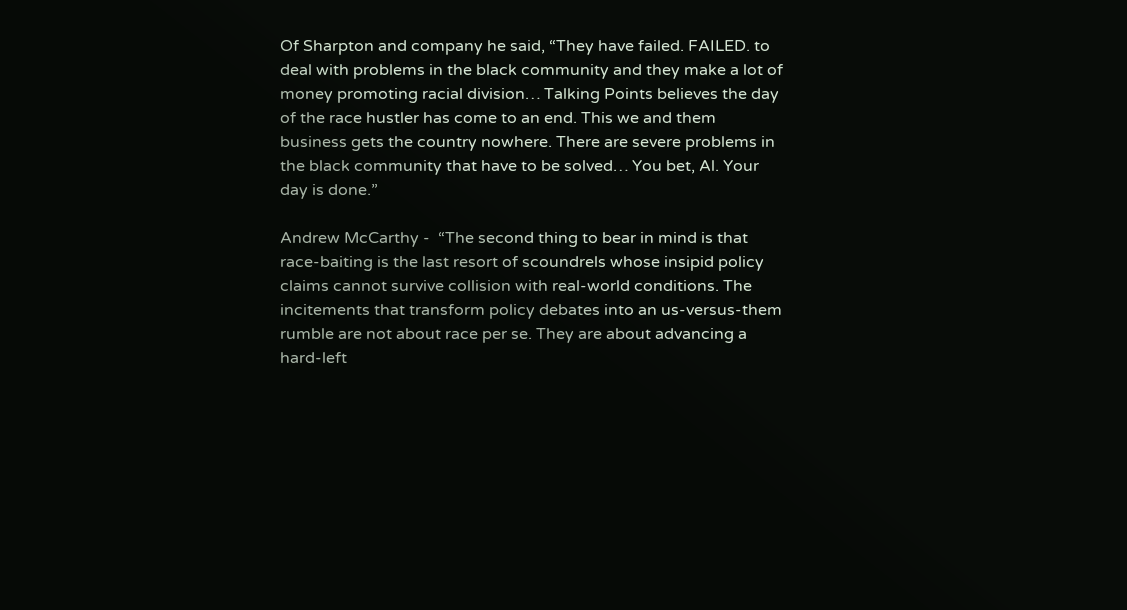Of Sharpton and company he said, “They have failed. FAILED. to deal with problems in the black community and they make a lot of money promoting racial division… Talking Points believes the day of the race hustler has come to an end. This we and them business gets the country nowhere. There are severe problems in the black community that have to be solved… You bet, Al. Your day is done.”

Andrew McCarthy -  “The second thing to bear in mind is that race-baiting is the last resort of scoundrels whose insipid policy claims cannot survive collision with real-world conditions. The incitements that transform policy debates into an us-versus-them rumble are not about race per se. They are about advancing a hard-left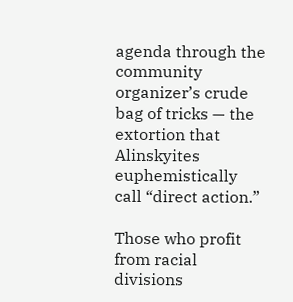agenda through the community organizer’s crude bag of tricks — the extortion that Alinskyites euphemistically call “direct action.”

Those who profit from racial divisions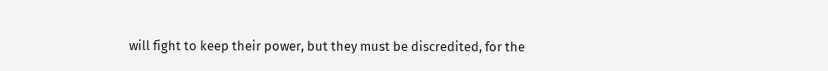will fight to keep their power, but they must be discredited, for the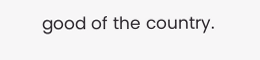good of the country.